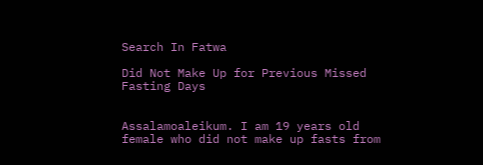Search In Fatwa

Did Not Make Up for Previous Missed Fasting Days


Assalamoaleikum. I am 19 years old female who did not make up fasts from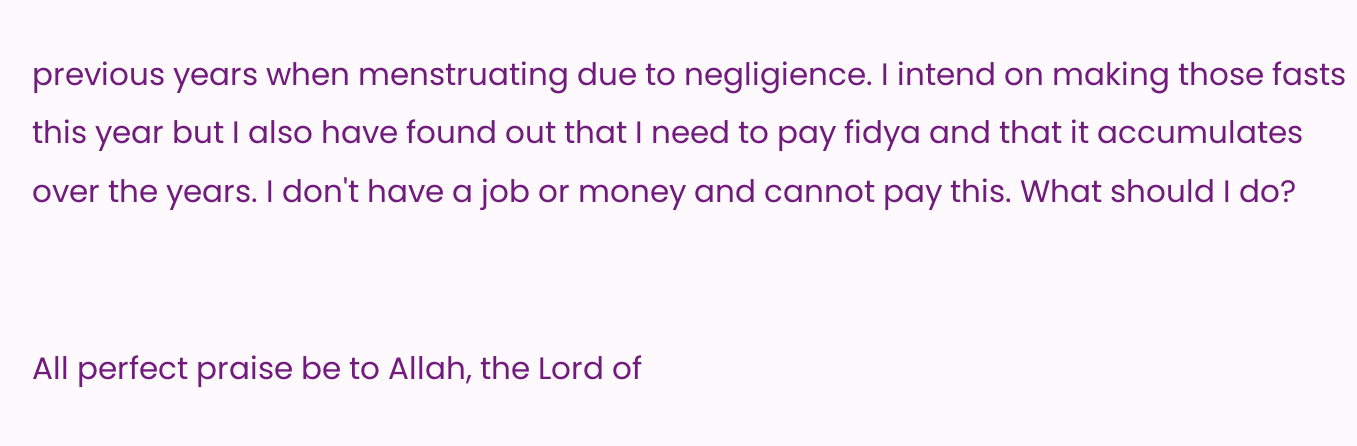previous years when menstruating due to negligience. I intend on making those fasts this year but I also have found out that I need to pay fidya and that it accumulates over the years. I don't have a job or money and cannot pay this. What should I do?


All perfect praise be to Allah, the Lord of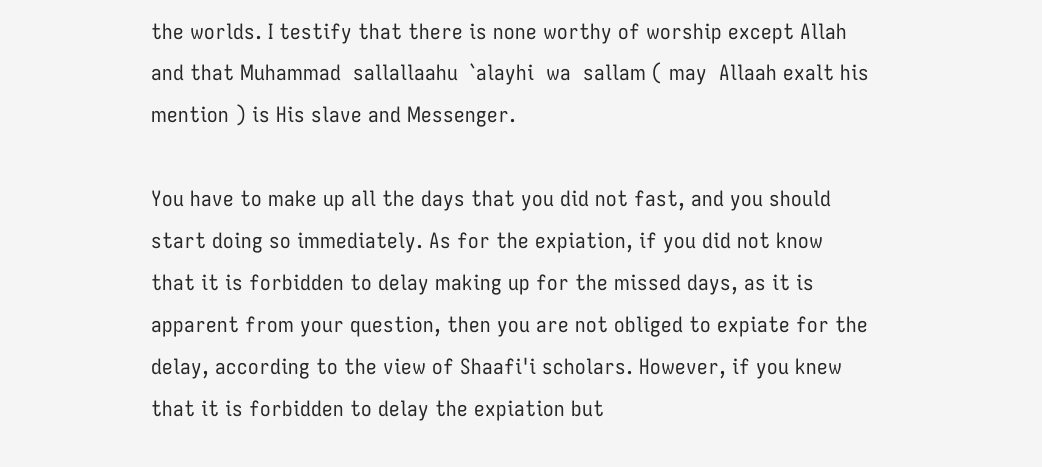the worlds. I testify that there is none worthy of worship except Allah and that Muhammad  sallallaahu  `alayhi  wa  sallam ( may  Allaah exalt his mention ) is His slave and Messenger.

You have to make up all the days that you did not fast, and you should start doing so immediately. As for the expiation, if you did not know that it is forbidden to delay making up for the missed days, as it is apparent from your question, then you are not obliged to expiate for the delay, according to the view of Shaafi'i scholars. However, if you knew that it is forbidden to delay the expiation but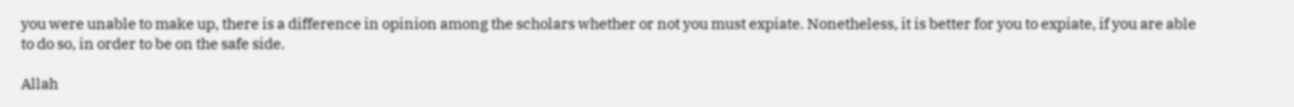you were unable to make up, there is a difference in opinion among the scholars whether or not you must expiate. Nonetheless, it is better for you to expiate, if you are able to do so, in order to be on the safe side.

Allah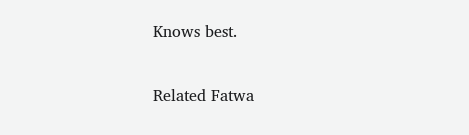Knows best.

Related Fatwa